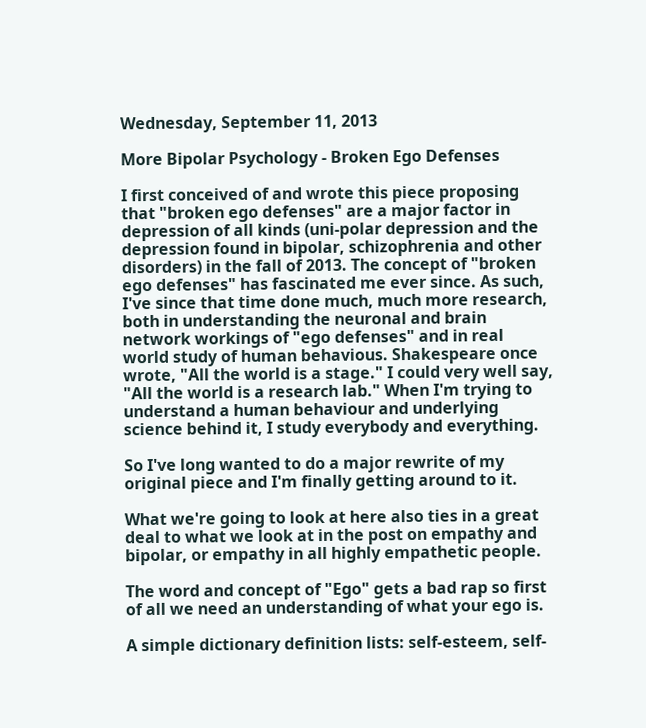Wednesday, September 11, 2013

More Bipolar Psychology - Broken Ego Defenses

I first conceived of and wrote this piece proposing that "broken ego defenses" are a major factor in depression of all kinds (uni-polar depression and the depression found in bipolar, schizophrenia and other disorders) in the fall of 2013. The concept of "broken ego defenses" has fascinated me ever since. As such, I've since that time done much, much more research, both in understanding the neuronal and brain network workings of "ego defenses" and in real world study of human behavious. Shakespeare once wrote, "All the world is a stage." I could very well say, "All the world is a research lab." When I'm trying to understand a human behaviour and underlying science behind it, I study everybody and everything.

So I've long wanted to do a major rewrite of my original piece and I'm finally getting around to it.

What we're going to look at here also ties in a great deal to what we look at in the post on empathy and bipolar, or empathy in all highly empathetic people.

The word and concept of "Ego" gets a bad rap so first of all we need an understanding of what your ego is.

A simple dictionary definition lists: self-esteem, self-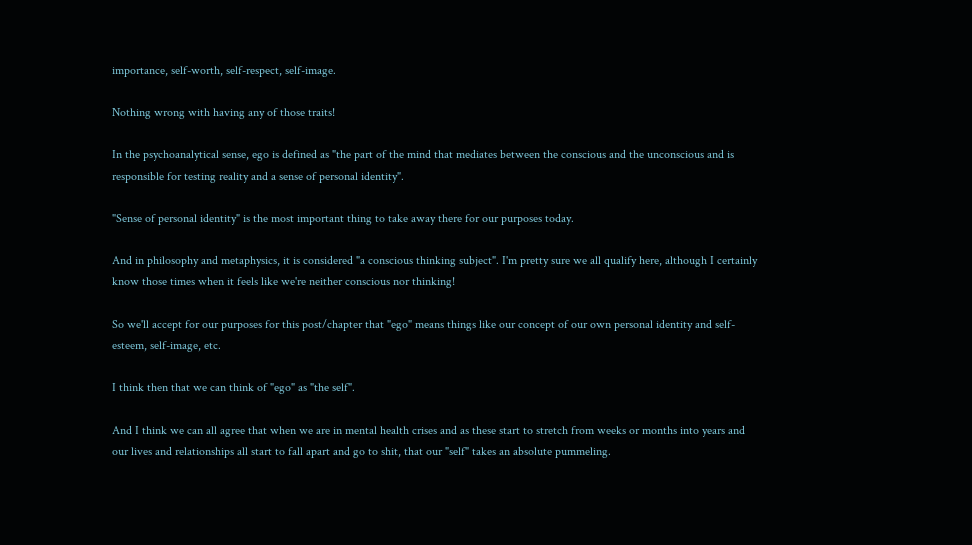importance, self-worth, self-respect, self-image.

Nothing wrong with having any of those traits!

In the psychoanalytical sense, ego is defined as "the part of the mind that mediates between the conscious and the unconscious and is responsible for testing reality and a sense of personal identity".

"Sense of personal identity" is the most important thing to take away there for our purposes today.

And in philosophy and metaphysics, it is considered "a conscious thinking subject". I'm pretty sure we all qualify here, although I certainly know those times when it feels like we're neither conscious nor thinking!

So we'll accept for our purposes for this post/chapter that "ego" means things like our concept of our own personal identity and self-esteem, self-image, etc.

I think then that we can think of "ego" as "the self".

And I think we can all agree that when we are in mental health crises and as these start to stretch from weeks or months into years and our lives and relationships all start to fall apart and go to shit, that our "self" takes an absolute pummeling.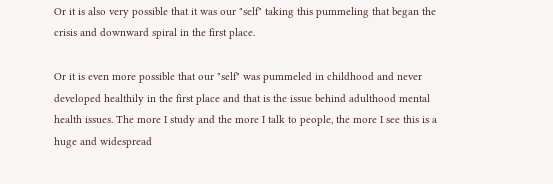Or it is also very possible that it was our "self" taking this pummeling that began the crisis and downward spiral in the first place.

Or it is even more possible that our "self" was pummeled in childhood and never developed healthily in the first place and that is the issue behind adulthood mental health issues. The more I study and the more I talk to people, the more I see this is a huge and widespread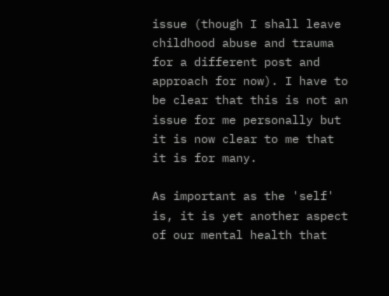issue (though I shall leave childhood abuse and trauma for a different post and approach for now). I have to be clear that this is not an issue for me personally but it is now clear to me that it is for many.

As important as the 'self' is, it is yet another aspect of our mental health that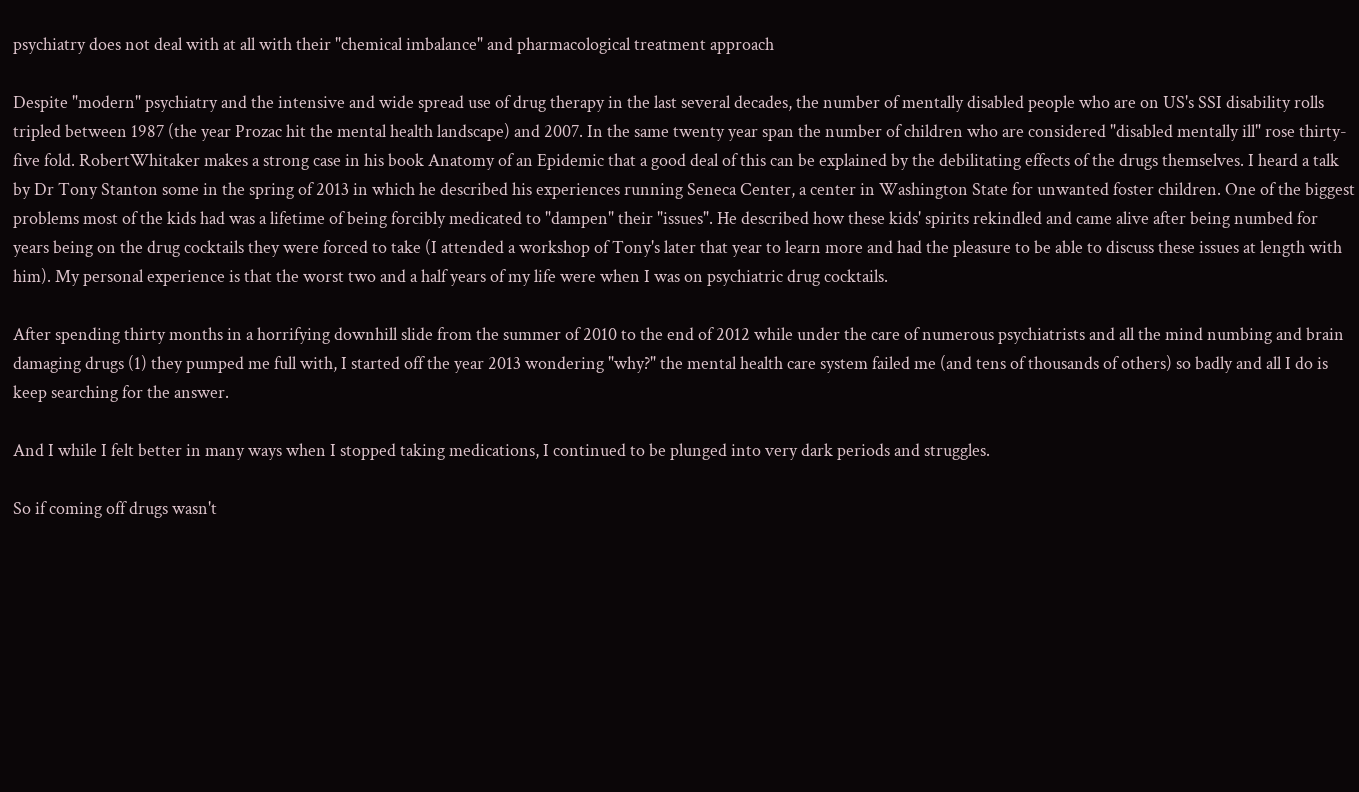psychiatry does not deal with at all with their "chemical imbalance" and pharmacological treatment approach

Despite "modern" psychiatry and the intensive and wide spread use of drug therapy in the last several decades, the number of mentally disabled people who are on US's SSI disability rolls tripled between 1987 (the year Prozac hit the mental health landscape) and 2007. In the same twenty year span the number of children who are considered "disabled mentally ill" rose thirty-five fold. RobertWhitaker makes a strong case in his book Anatomy of an Epidemic that a good deal of this can be explained by the debilitating effects of the drugs themselves. I heard a talk by Dr Tony Stanton some in the spring of 2013 in which he described his experiences running Seneca Center, a center in Washington State for unwanted foster children. One of the biggest problems most of the kids had was a lifetime of being forcibly medicated to "dampen" their "issues". He described how these kids' spirits rekindled and came alive after being numbed for years being on the drug cocktails they were forced to take (I attended a workshop of Tony's later that year to learn more and had the pleasure to be able to discuss these issues at length with him). My personal experience is that the worst two and a half years of my life were when I was on psychiatric drug cocktails.

After spending thirty months in a horrifying downhill slide from the summer of 2010 to the end of 2012 while under the care of numerous psychiatrists and all the mind numbing and brain damaging drugs (1) they pumped me full with, I started off the year 2013 wondering "why?" the mental health care system failed me (and tens of thousands of others) so badly and all I do is keep searching for the answer.

And I while I felt better in many ways when I stopped taking medications, I continued to be plunged into very dark periods and struggles.

So if coming off drugs wasn't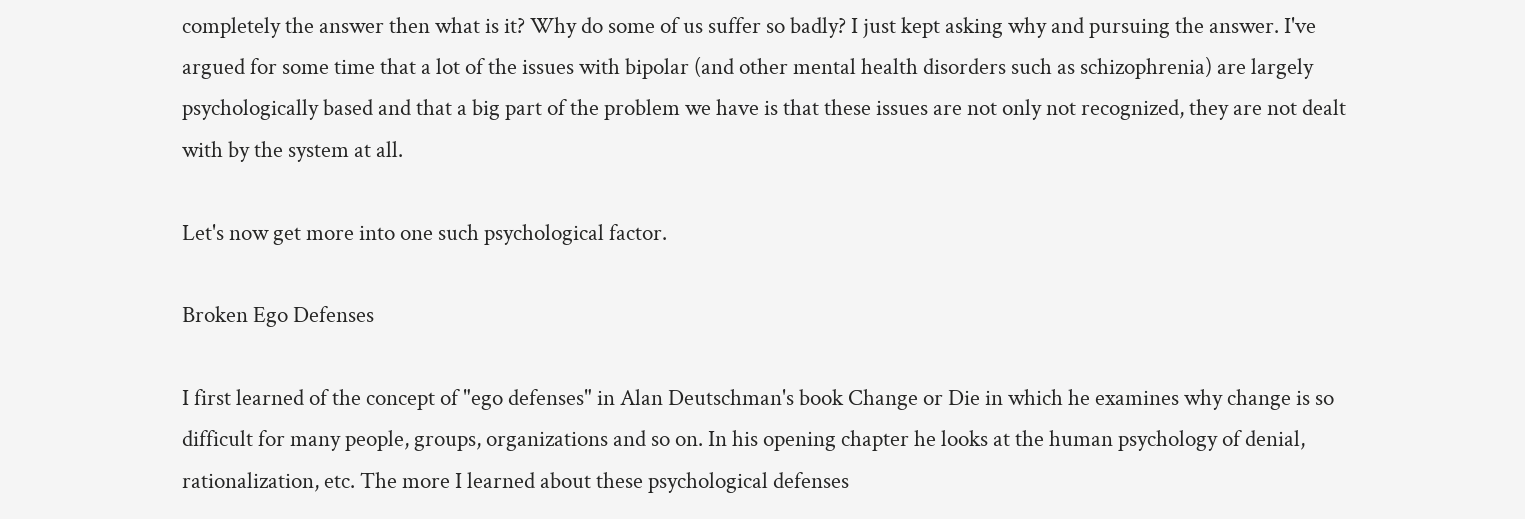completely the answer then what is it? Why do some of us suffer so badly? I just kept asking why and pursuing the answer. I've argued for some time that a lot of the issues with bipolar (and other mental health disorders such as schizophrenia) are largely psychologically based and that a big part of the problem we have is that these issues are not only not recognized, they are not dealt with by the system at all.

Let's now get more into one such psychological factor.

Broken Ego Defenses

I first learned of the concept of "ego defenses" in Alan Deutschman's book Change or Die in which he examines why change is so difficult for many people, groups, organizations and so on. In his opening chapter he looks at the human psychology of denial, rationalization, etc. The more I learned about these psychological defenses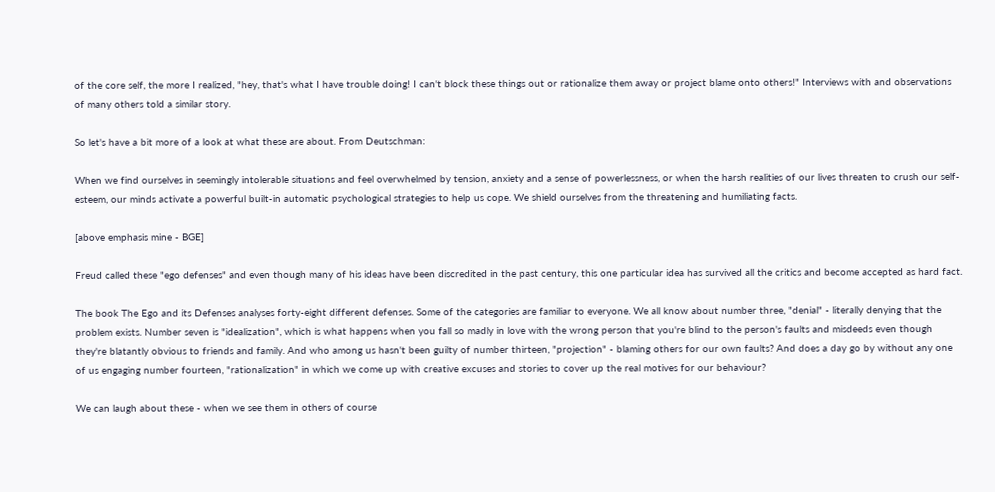of the core self, the more I realized, "hey, that's what I have trouble doing! I can't block these things out or rationalize them away or project blame onto others!" Interviews with and observations of many others told a similar story.

So let's have a bit more of a look at what these are about. From Deutschman:

When we find ourselves in seemingly intolerable situations and feel overwhelmed by tension, anxiety and a sense of powerlessness, or when the harsh realities of our lives threaten to crush our self-esteem, our minds activate a powerful built-in automatic psychological strategies to help us cope. We shield ourselves from the threatening and humiliating facts.

[above emphasis mine - BGE]

Freud called these "ego defenses" and even though many of his ideas have been discredited in the past century, this one particular idea has survived all the critics and become accepted as hard fact.

The book The Ego and its Defenses analyses forty-eight different defenses. Some of the categories are familiar to everyone. We all know about number three, "denial" - literally denying that the problem exists. Number seven is "idealization", which is what happens when you fall so madly in love with the wrong person that you're blind to the person's faults and misdeeds even though they're blatantly obvious to friends and family. And who among us hasn't been guilty of number thirteen, "projection" - blaming others for our own faults? And does a day go by without any one of us engaging number fourteen, "rationalization" in which we come up with creative excuses and stories to cover up the real motives for our behaviour?

We can laugh about these - when we see them in others of course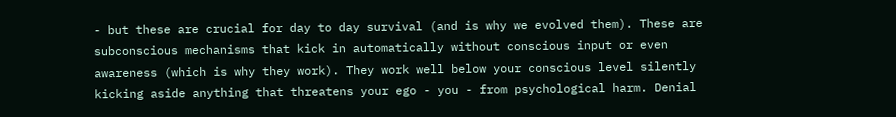- but these are crucial for day to day survival (and is why we evolved them). These are subconscious mechanisms that kick in automatically without conscious input or even awareness (which is why they work). They work well below your conscious level silently kicking aside anything that threatens your ego - you - from psychological harm. Denial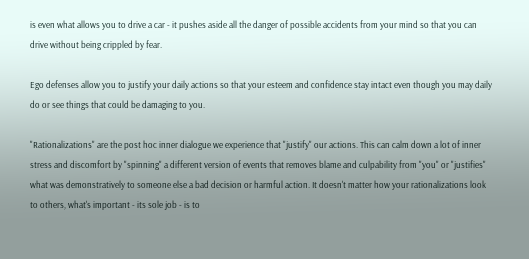is even what allows you to drive a car - it pushes aside all the danger of possible accidents from your mind so that you can drive without being crippled by fear.

Ego defenses allow you to justify your daily actions so that your esteem and confidence stay intact even though you may daily do or see things that could be damaging to you.

"Rationalizations" are the post hoc inner dialogue we experience that "justify" our actions. This can calm down a lot of inner stress and discomfort by "spinning" a different version of events that removes blame and culpability from "you" or "justifies" what was demonstratively to someone else a bad decision or harmful action. It doesn't matter how your rationalizations look to others, what's important - its sole job - is to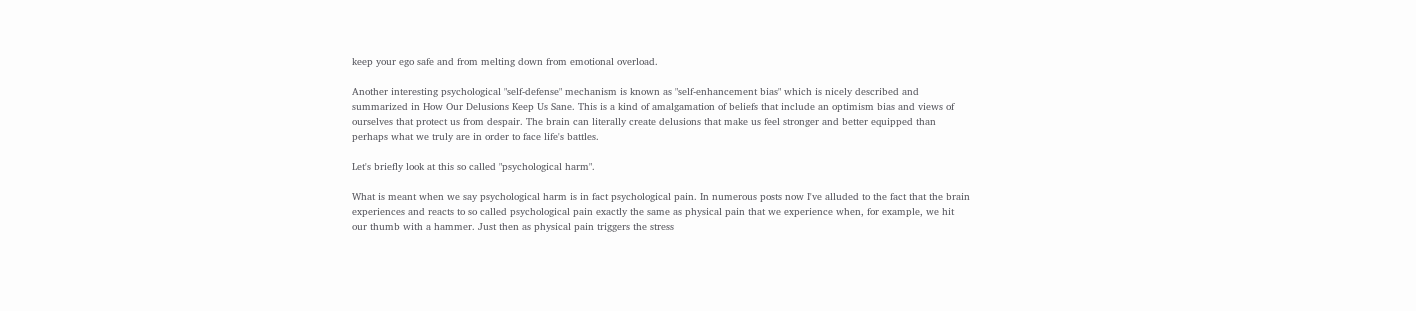keep your ego safe and from melting down from emotional overload.

Another interesting psychological "self-defense" mechanism is known as "self-enhancement bias" which is nicely described and summarized in How Our Delusions Keep Us Sane. This is a kind of amalgamation of beliefs that include an optimism bias and views of ourselves that protect us from despair. The brain can literally create delusions that make us feel stronger and better equipped than perhaps what we truly are in order to face life's battles.

Let's briefly look at this so called "psychological harm".

What is meant when we say psychological harm is in fact psychological pain. In numerous posts now I've alluded to the fact that the brain experiences and reacts to so called psychological pain exactly the same as physical pain that we experience when, for example, we hit our thumb with a hammer. Just then as physical pain triggers the stress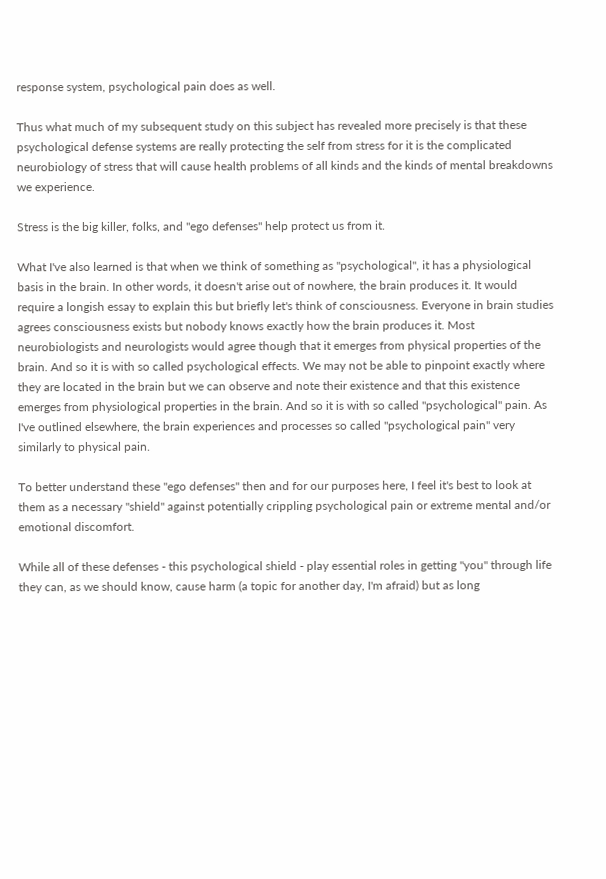response system, psychological pain does as well.

Thus what much of my subsequent study on this subject has revealed more precisely is that these psychological defense systems are really protecting the self from stress for it is the complicated neurobiology of stress that will cause health problems of all kinds and the kinds of mental breakdowns we experience.

Stress is the big killer, folks, and "ego defenses" help protect us from it.

What I've also learned is that when we think of something as "psychological", it has a physiological basis in the brain. In other words, it doesn't arise out of nowhere, the brain produces it. It would require a longish essay to explain this but briefly let's think of consciousness. Everyone in brain studies agrees consciousness exists but nobody knows exactly how the brain produces it. Most neurobiologists and neurologists would agree though that it emerges from physical properties of the brain. And so it is with so called psychological effects. We may not be able to pinpoint exactly where they are located in the brain but we can observe and note their existence and that this existence emerges from physiological properties in the brain. And so it is with so called "psychological" pain. As I've outlined elsewhere, the brain experiences and processes so called "psychological pain" very similarly to physical pain.

To better understand these "ego defenses" then and for our purposes here, I feel it's best to look at them as a necessary "shield" against potentially crippling psychological pain or extreme mental and/or emotional discomfort.

While all of these defenses - this psychological shield - play essential roles in getting "you" through life they can, as we should know, cause harm (a topic for another day, I'm afraid) but as long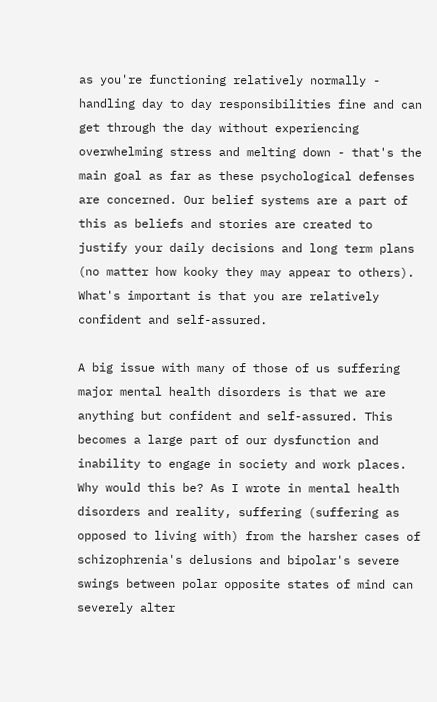as you're functioning relatively normally - handling day to day responsibilities fine and can get through the day without experiencing overwhelming stress and melting down - that's the main goal as far as these psychological defenses are concerned. Our belief systems are a part of this as beliefs and stories are created to justify your daily decisions and long term plans (no matter how kooky they may appear to others). What's important is that you are relatively confident and self-assured.

A big issue with many of those of us suffering major mental health disorders is that we are anything but confident and self-assured. This becomes a large part of our dysfunction and inability to engage in society and work places. Why would this be? As I wrote in mental health disorders and reality, suffering (suffering as opposed to living with) from the harsher cases of schizophrenia's delusions and bipolar's severe swings between polar opposite states of mind can severely alter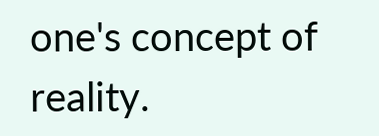one's concept of reality.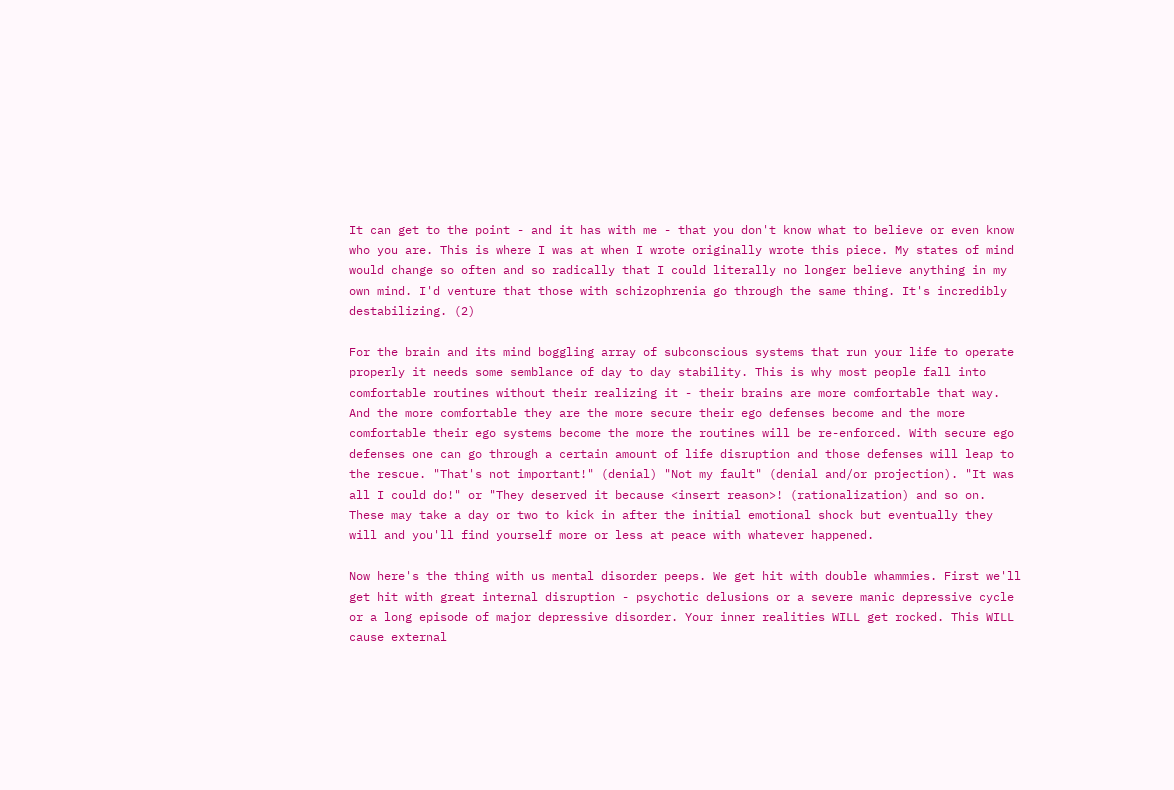It can get to the point - and it has with me - that you don't know what to believe or even know who you are. This is where I was at when I wrote originally wrote this piece. My states of mind would change so often and so radically that I could literally no longer believe anything in my own mind. I'd venture that those with schizophrenia go through the same thing. It's incredibly destabilizing. (2)

For the brain and its mind boggling array of subconscious systems that run your life to operate properly it needs some semblance of day to day stability. This is why most people fall into comfortable routines without their realizing it - their brains are more comfortable that way. And the more comfortable they are the more secure their ego defenses become and the more comfortable their ego systems become the more the routines will be re-enforced. With secure ego defenses one can go through a certain amount of life disruption and those defenses will leap to the rescue. "That's not important!" (denial) "Not my fault" (denial and/or projection). "It was all I could do!" or "They deserved it because <insert reason>! (rationalization) and so on. These may take a day or two to kick in after the initial emotional shock but eventually they will and you'll find yourself more or less at peace with whatever happened.

Now here's the thing with us mental disorder peeps. We get hit with double whammies. First we'll get hit with great internal disruption - psychotic delusions or a severe manic depressive cycle or a long episode of major depressive disorder. Your inner realities WILL get rocked. This WILL cause external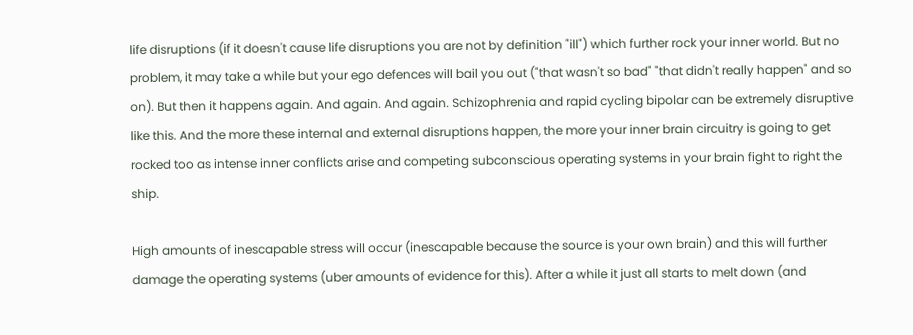life disruptions (if it doesn't cause life disruptions you are not by definition "ill") which further rock your inner world. But no problem, it may take a while but your ego defences will bail you out ("that wasn't so bad" "that didn't really happen" and so on). But then it happens again. And again. And again. Schizophrenia and rapid cycling bipolar can be extremely disruptive like this. And the more these internal and external disruptions happen, the more your inner brain circuitry is going to get rocked too as intense inner conflicts arise and competing subconscious operating systems in your brain fight to right the ship.

High amounts of inescapable stress will occur (inescapable because the source is your own brain) and this will further damage the operating systems (uber amounts of evidence for this). After a while it just all starts to melt down (and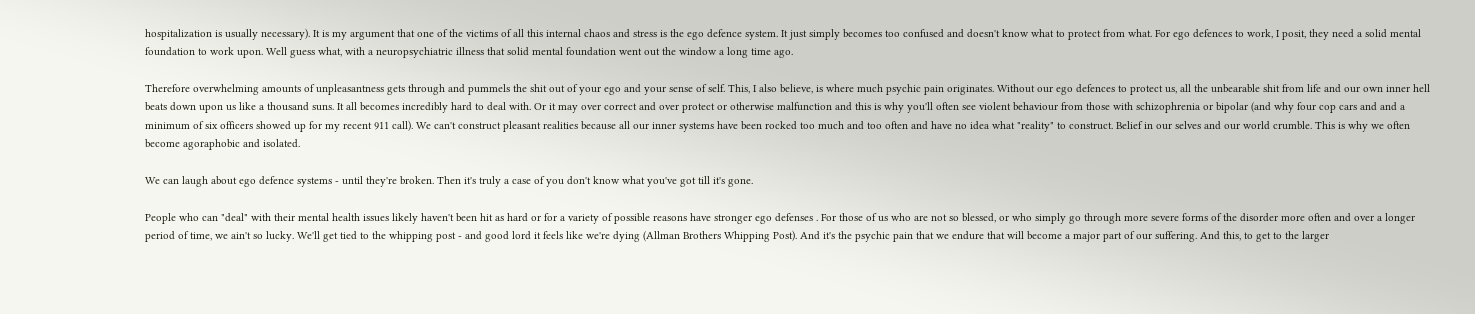hospitalization is usually necessary). It is my argument that one of the victims of all this internal chaos and stress is the ego defence system. It just simply becomes too confused and doesn't know what to protect from what. For ego defences to work, I posit, they need a solid mental foundation to work upon. Well guess what, with a neuropsychiatric illness that solid mental foundation went out the window a long time ago.

Therefore overwhelming amounts of unpleasantness gets through and pummels the shit out of your ego and your sense of self. This, I also believe, is where much psychic pain originates. Without our ego defences to protect us, all the unbearable shit from life and our own inner hell beats down upon us like a thousand suns. It all becomes incredibly hard to deal with. Or it may over correct and over protect or otherwise malfunction and this is why you'll often see violent behaviour from those with schizophrenia or bipolar (and why four cop cars and and a minimum of six officers showed up for my recent 911 call). We can't construct pleasant realities because all our inner systems have been rocked too much and too often and have no idea what "reality" to construct. Belief in our selves and our world crumble. This is why we often become agoraphobic and isolated.

We can laugh about ego defence systems - until they're broken. Then it's truly a case of you don't know what you've got till it's gone.

People who can "deal" with their mental health issues likely haven't been hit as hard or for a variety of possible reasons have stronger ego defenses . For those of us who are not so blessed, or who simply go through more severe forms of the disorder more often and over a longer period of time, we ain't so lucky. We'll get tied to the whipping post - and good lord it feels like we're dying (Allman Brothers Whipping Post). And it's the psychic pain that we endure that will become a major part of our suffering. And this, to get to the larger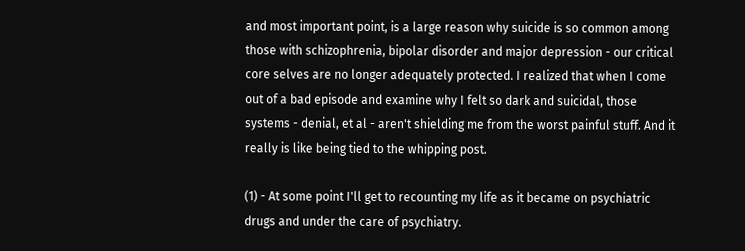and most important point, is a large reason why suicide is so common among those with schizophrenia, bipolar disorder and major depression - our critical core selves are no longer adequately protected. I realized that when I come out of a bad episode and examine why I felt so dark and suicidal, those systems - denial, et al - aren't shielding me from the worst painful stuff. And it really is like being tied to the whipping post.

(1) - At some point I'll get to recounting my life as it became on psychiatric drugs and under the care of psychiatry.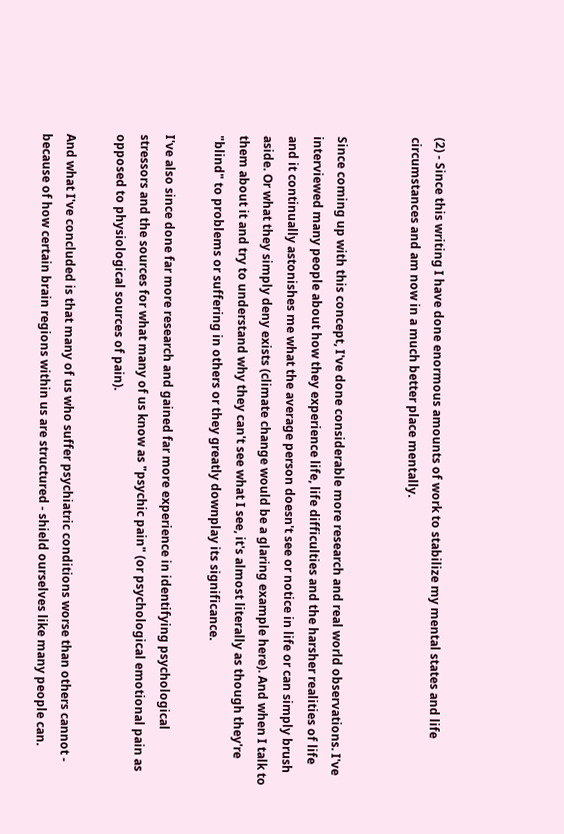(2) - Since this writing I have done enormous amounts of work to stabilize my mental states and life circumstances and am now in a much better place mentally.


Since coming up with this concept, I've done considerable more research and real world observations. I've interviewed many people about how they experience life, life difficulties and the harsher realities of life and it continually astonishes me what the average person doesn't see or notice in life or can simply brush aside. Or what they simply deny exists (climate change would be a glaring example here). And when I talk to them about it and try to understand why they can't see what I see, it's almost literally as though they're "blind" to problems or suffering in others or they greatly downplay its significance.

I've also since done far more research and gained far more experience in identifying psychological stressors and the sources for what many of us know as "psychic pain" (or psychological emotional pain as opposed to physiological sources of pain).

And what I've concluded is that many of us who suffer psychiatric conditions worse than others cannot - because of how certain brain regions within us are structured - shield ourselves like many people can.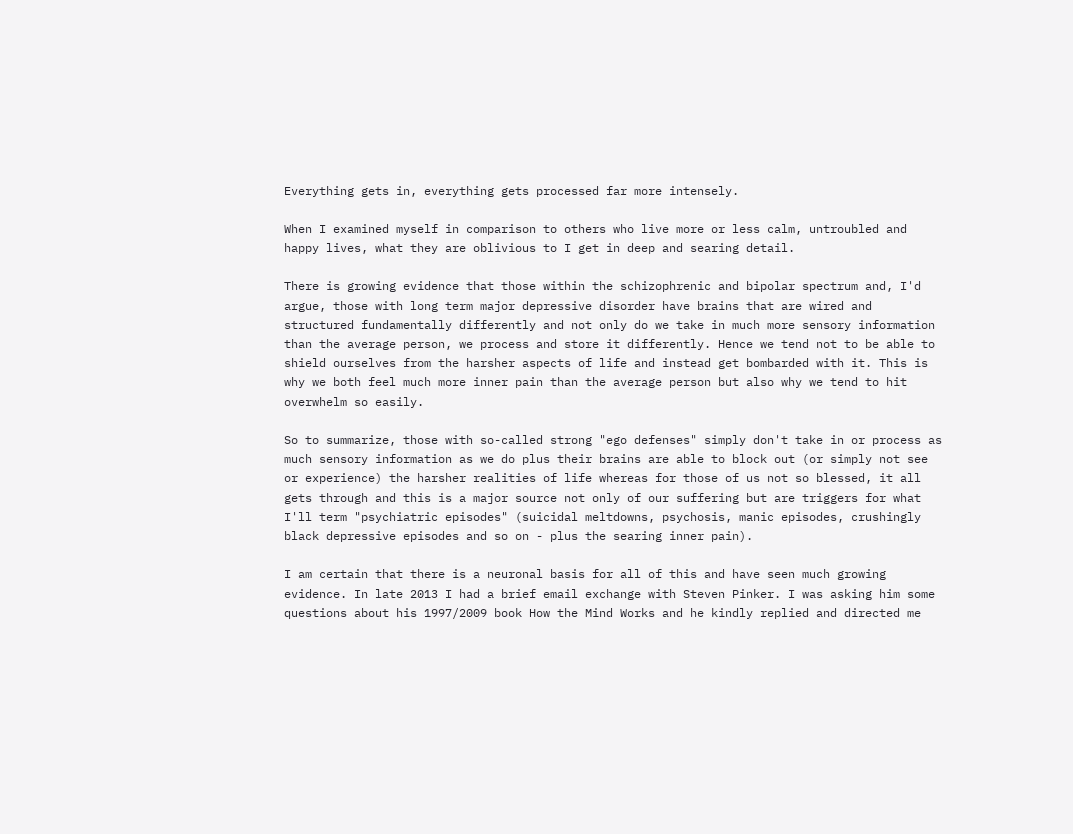Everything gets in, everything gets processed far more intensely.

When I examined myself in comparison to others who live more or less calm, untroubled and happy lives, what they are oblivious to I get in deep and searing detail.

There is growing evidence that those within the schizophrenic and bipolar spectrum and, I'd argue, those with long term major depressive disorder have brains that are wired and structured fundamentally differently and not only do we take in much more sensory information than the average person, we process and store it differently. Hence we tend not to be able to shield ourselves from the harsher aspects of life and instead get bombarded with it. This is why we both feel much more inner pain than the average person but also why we tend to hit overwhelm so easily.

So to summarize, those with so-called strong "ego defenses" simply don't take in or process as much sensory information as we do plus their brains are able to block out (or simply not see or experience) the harsher realities of life whereas for those of us not so blessed, it all gets through and this is a major source not only of our suffering but are triggers for what I'll term "psychiatric episodes" (suicidal meltdowns, psychosis, manic episodes, crushingly black depressive episodes and so on - plus the searing inner pain).

I am certain that there is a neuronal basis for all of this and have seen much growing evidence. In late 2013 I had a brief email exchange with Steven Pinker. I was asking him some questions about his 1997/2009 book How the Mind Works and he kindly replied and directed me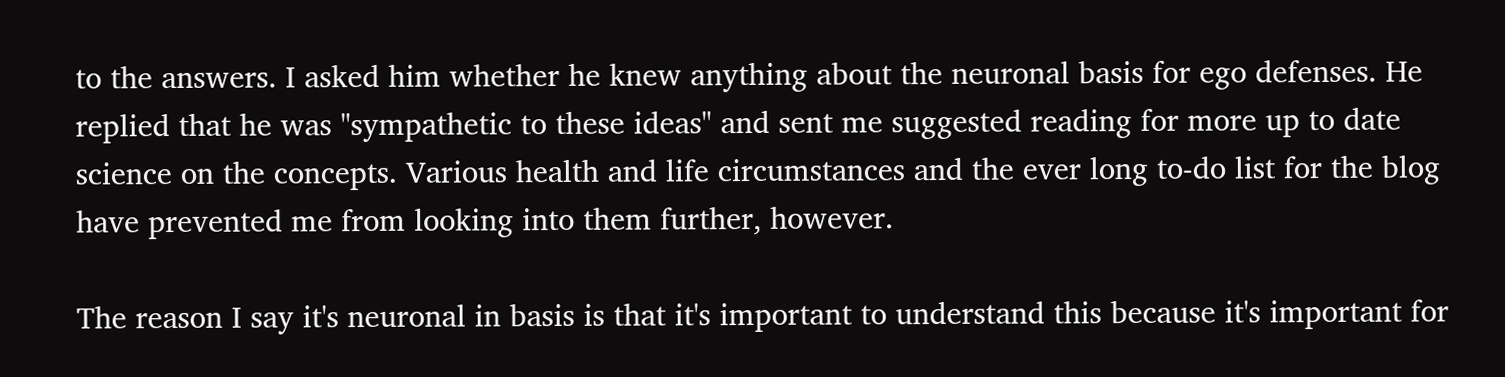to the answers. I asked him whether he knew anything about the neuronal basis for ego defenses. He replied that he was "sympathetic to these ideas" and sent me suggested reading for more up to date science on the concepts. Various health and life circumstances and the ever long to-do list for the blog have prevented me from looking into them further, however.

The reason I say it's neuronal in basis is that it's important to understand this because it's important for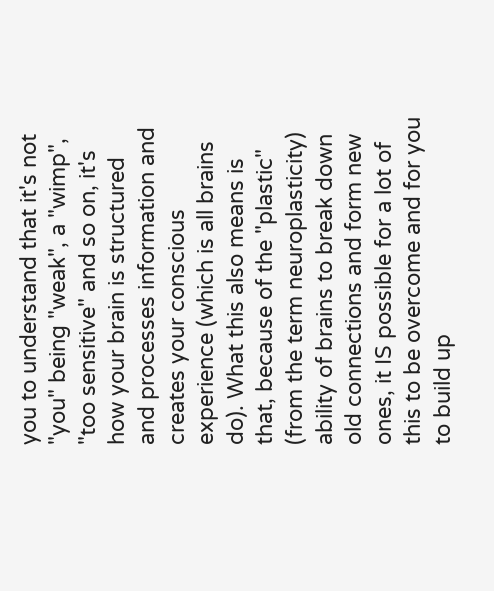you to understand that it's not "you" being "weak", a "wimp", "too sensitive" and so on, it's how your brain is structured and processes information and creates your conscious experience (which is all brains do). What this also means is that, because of the "plastic" (from the term neuroplasticity) ability of brains to break down old connections and form new ones, it IS possible for a lot of this to be overcome and for you to build up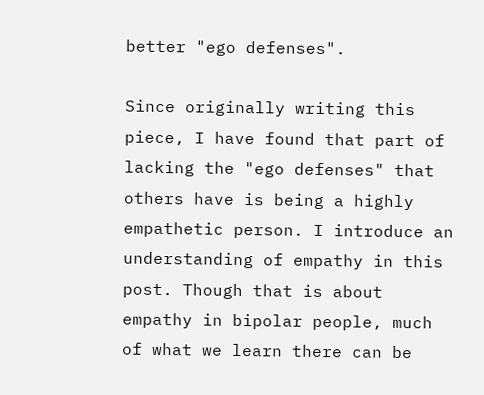better "ego defenses".

Since originally writing this piece, I have found that part of lacking the "ego defenses" that others have is being a highly empathetic person. I introduce an understanding of empathy in this post. Though that is about empathy in bipolar people, much of what we learn there can be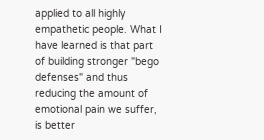applied to all highly empathetic people. What I have learned is that part of building stronger "bego defenses" and thus reducing the amount of emotional pain we suffer, is better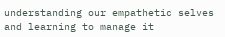understanding our empathetic selves and learning to manage it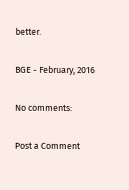better.

BGE - February, 2016

No comments:

Post a Comment